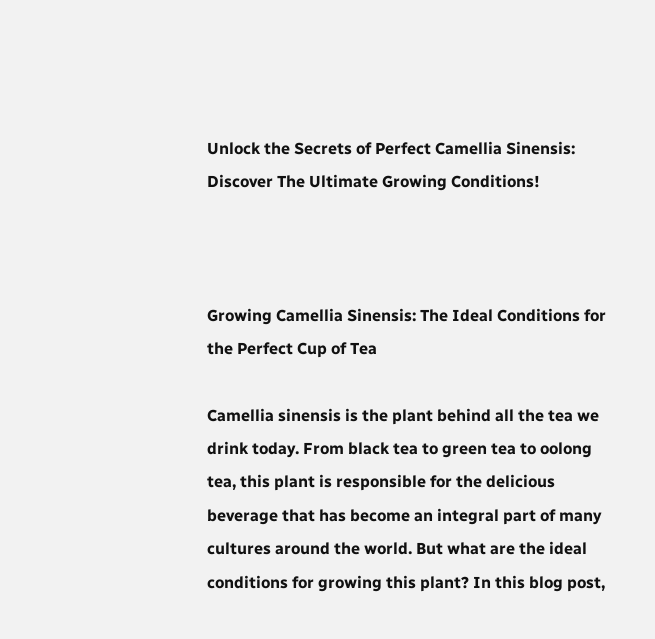Unlock the Secrets of Perfect Camellia Sinensis: Discover The Ultimate Growing Conditions!



Growing Camellia Sinensis: The Ideal Conditions for the Perfect Cup of Tea

Camellia sinensis is the plant behind all the tea we drink today. From black tea to green tea to oolong tea, this plant is responsible for the delicious beverage that has become an integral part of many cultures around the world. But what are the ideal conditions for growing this plant? In this blog post,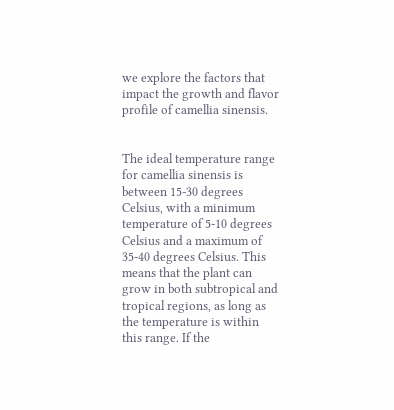we explore the factors that impact the growth and flavor profile of camellia sinensis.


The ideal temperature range for camellia sinensis is between 15-30 degrees Celsius, with a minimum temperature of 5-10 degrees Celsius and a maximum of 35-40 degrees Celsius. This means that the plant can grow in both subtropical and tropical regions, as long as the temperature is within this range. If the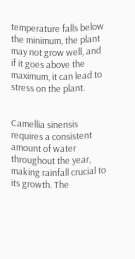temperature falls below the minimum, the plant may not grow well, and if it goes above the maximum, it can lead to stress on the plant.


Camellia sinensis requires a consistent amount of water throughout the year, making rainfall crucial to its growth. The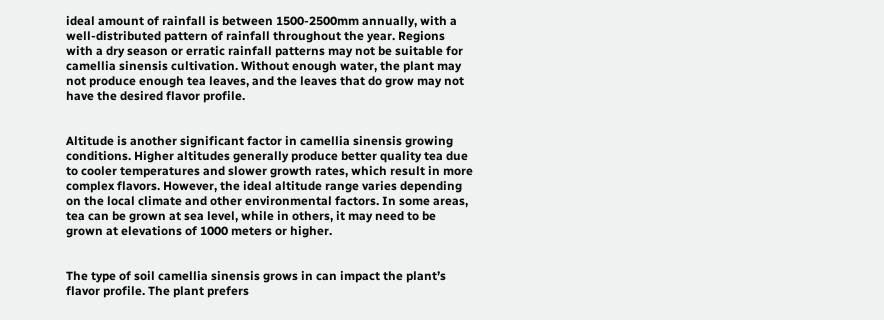ideal amount of rainfall is between 1500-2500mm annually, with a well-distributed pattern of rainfall throughout the year. Regions with a dry season or erratic rainfall patterns may not be suitable for camellia sinensis cultivation. Without enough water, the plant may not produce enough tea leaves, and the leaves that do grow may not have the desired flavor profile.


Altitude is another significant factor in camellia sinensis growing conditions. Higher altitudes generally produce better quality tea due to cooler temperatures and slower growth rates, which result in more complex flavors. However, the ideal altitude range varies depending on the local climate and other environmental factors. In some areas, tea can be grown at sea level, while in others, it may need to be grown at elevations of 1000 meters or higher.


The type of soil camellia sinensis grows in can impact the plant’s flavor profile. The plant prefers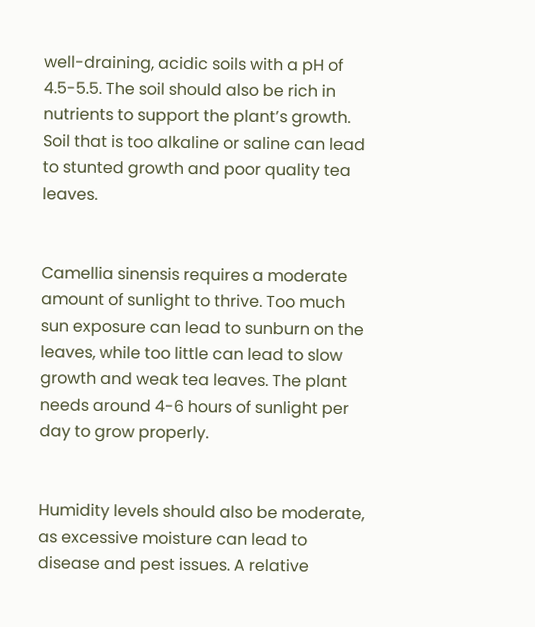well-draining, acidic soils with a pH of 4.5-5.5. The soil should also be rich in nutrients to support the plant’s growth. Soil that is too alkaline or saline can lead to stunted growth and poor quality tea leaves.


Camellia sinensis requires a moderate amount of sunlight to thrive. Too much sun exposure can lead to sunburn on the leaves, while too little can lead to slow growth and weak tea leaves. The plant needs around 4-6 hours of sunlight per day to grow properly.


Humidity levels should also be moderate, as excessive moisture can lead to disease and pest issues. A relative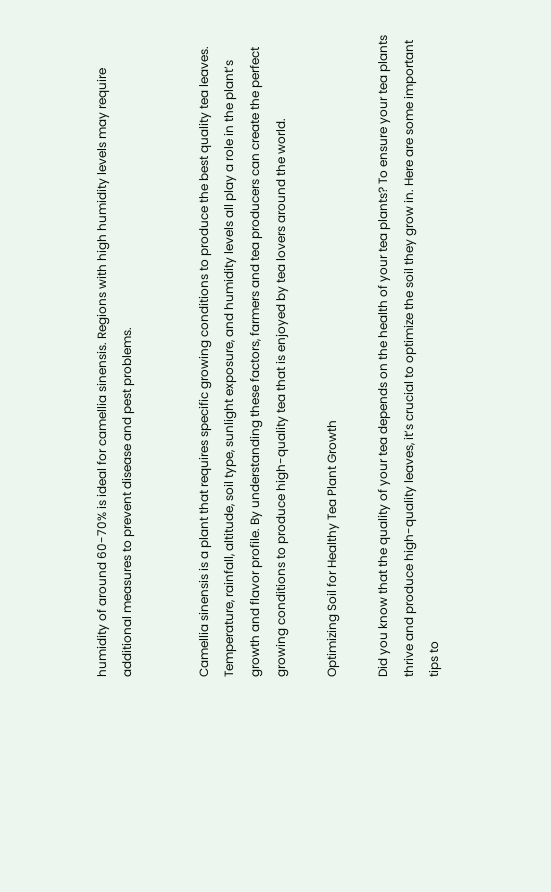humidity of around 60-70% is ideal for camellia sinensis. Regions with high humidity levels may require additional measures to prevent disease and pest problems.


Camellia sinensis is a plant that requires specific growing conditions to produce the best quality tea leaves. Temperature, rainfall, altitude, soil type, sunlight exposure, and humidity levels all play a role in the plant’s growth and flavor profile. By understanding these factors, farmers and tea producers can create the perfect growing conditions to produce high-quality tea that is enjoyed by tea lovers around the world.

Optimizing Soil for Healthy Tea Plant Growth

Did you know that the quality of your tea depends on the health of your tea plants? To ensure your tea plants thrive and produce high-quality leaves, it’s crucial to optimize the soil they grow in. Here are some important tips to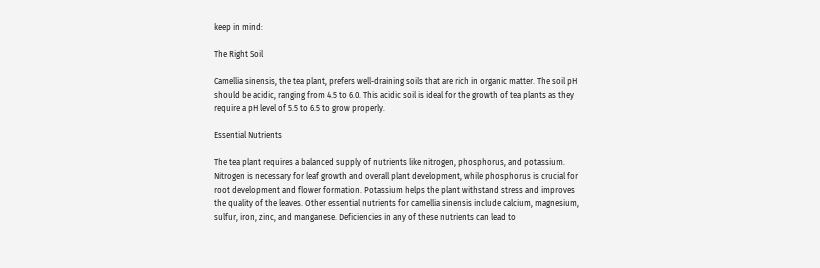keep in mind:

The Right Soil

Camellia sinensis, the tea plant, prefers well-draining soils that are rich in organic matter. The soil pH should be acidic, ranging from 4.5 to 6.0. This acidic soil is ideal for the growth of tea plants as they require a pH level of 5.5 to 6.5 to grow properly.

Essential Nutrients

The tea plant requires a balanced supply of nutrients like nitrogen, phosphorus, and potassium. Nitrogen is necessary for leaf growth and overall plant development, while phosphorus is crucial for root development and flower formation. Potassium helps the plant withstand stress and improves the quality of the leaves. Other essential nutrients for camellia sinensis include calcium, magnesium, sulfur, iron, zinc, and manganese. Deficiencies in any of these nutrients can lead to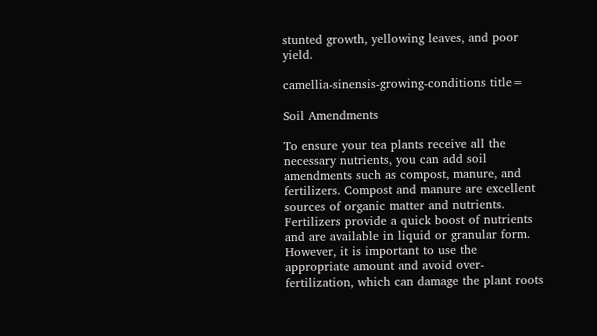stunted growth, yellowing leaves, and poor yield.

camellia-sinensis-growing-conditions title=

Soil Amendments

To ensure your tea plants receive all the necessary nutrients, you can add soil amendments such as compost, manure, and fertilizers. Compost and manure are excellent sources of organic matter and nutrients. Fertilizers provide a quick boost of nutrients and are available in liquid or granular form. However, it is important to use the appropriate amount and avoid over-fertilization, which can damage the plant roots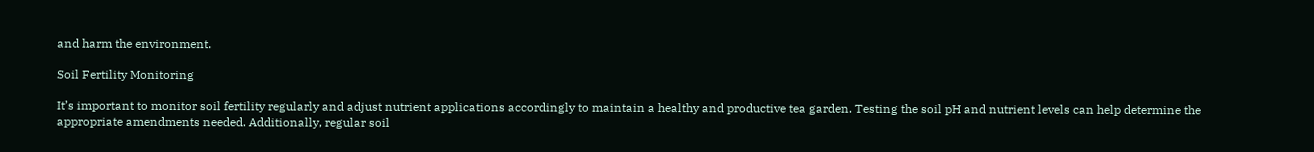and harm the environment.

Soil Fertility Monitoring

It’s important to monitor soil fertility regularly and adjust nutrient applications accordingly to maintain a healthy and productive tea garden. Testing the soil pH and nutrient levels can help determine the appropriate amendments needed. Additionally, regular soil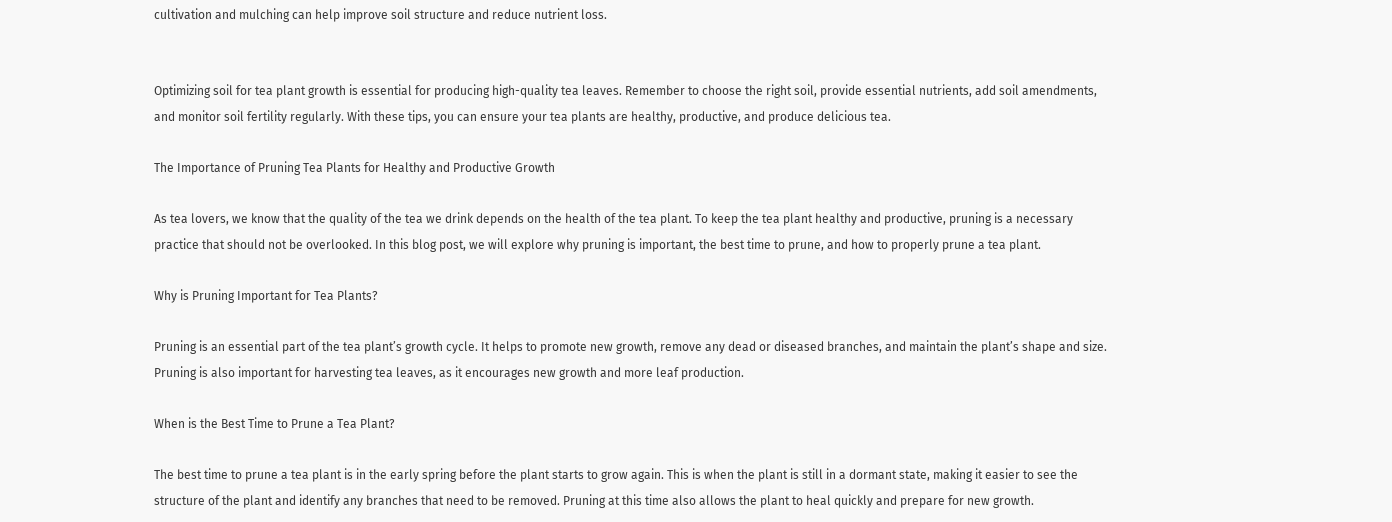cultivation and mulching can help improve soil structure and reduce nutrient loss.


Optimizing soil for tea plant growth is essential for producing high-quality tea leaves. Remember to choose the right soil, provide essential nutrients, add soil amendments, and monitor soil fertility regularly. With these tips, you can ensure your tea plants are healthy, productive, and produce delicious tea.

The Importance of Pruning Tea Plants for Healthy and Productive Growth

As tea lovers, we know that the quality of the tea we drink depends on the health of the tea plant. To keep the tea plant healthy and productive, pruning is a necessary practice that should not be overlooked. In this blog post, we will explore why pruning is important, the best time to prune, and how to properly prune a tea plant.

Why is Pruning Important for Tea Plants?

Pruning is an essential part of the tea plant’s growth cycle. It helps to promote new growth, remove any dead or diseased branches, and maintain the plant’s shape and size. Pruning is also important for harvesting tea leaves, as it encourages new growth and more leaf production.

When is the Best Time to Prune a Tea Plant?

The best time to prune a tea plant is in the early spring before the plant starts to grow again. This is when the plant is still in a dormant state, making it easier to see the structure of the plant and identify any branches that need to be removed. Pruning at this time also allows the plant to heal quickly and prepare for new growth.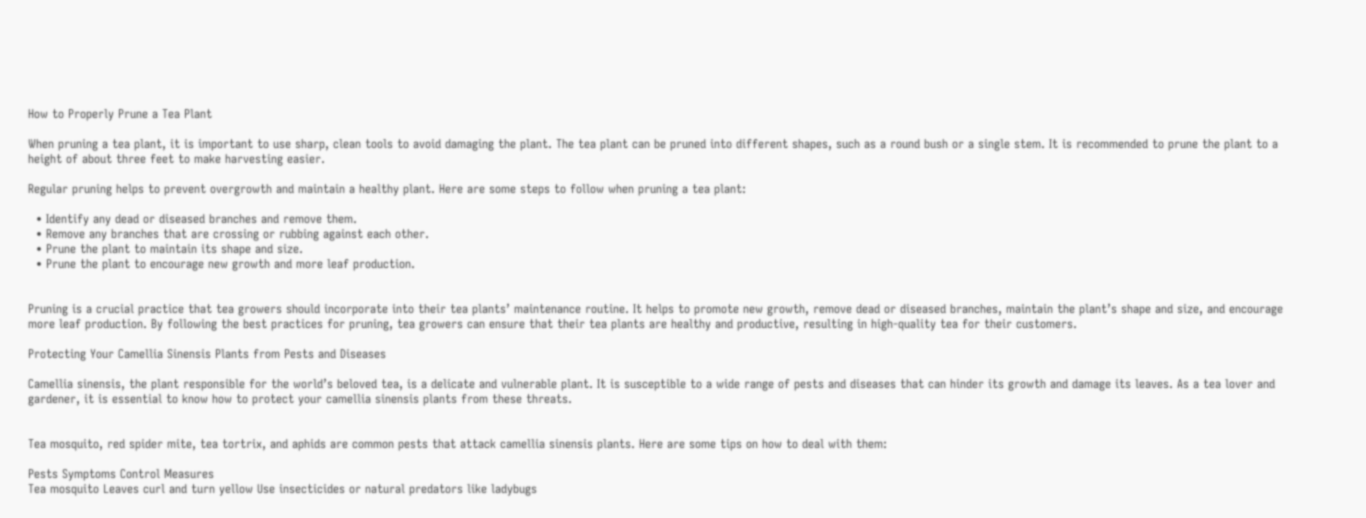How to Properly Prune a Tea Plant

When pruning a tea plant, it is important to use sharp, clean tools to avoid damaging the plant. The tea plant can be pruned into different shapes, such as a round bush or a single stem. It is recommended to prune the plant to a height of about three feet to make harvesting easier.

Regular pruning helps to prevent overgrowth and maintain a healthy plant. Here are some steps to follow when pruning a tea plant:

  • Identify any dead or diseased branches and remove them.
  • Remove any branches that are crossing or rubbing against each other.
  • Prune the plant to maintain its shape and size.
  • Prune the plant to encourage new growth and more leaf production.


Pruning is a crucial practice that tea growers should incorporate into their tea plants’ maintenance routine. It helps to promote new growth, remove dead or diseased branches, maintain the plant’s shape and size, and encourage more leaf production. By following the best practices for pruning, tea growers can ensure that their tea plants are healthy and productive, resulting in high-quality tea for their customers.

Protecting Your Camellia Sinensis Plants from Pests and Diseases

Camellia sinensis, the plant responsible for the world’s beloved tea, is a delicate and vulnerable plant. It is susceptible to a wide range of pests and diseases that can hinder its growth and damage its leaves. As a tea lover and gardener, it is essential to know how to protect your camellia sinensis plants from these threats.


Tea mosquito, red spider mite, tea tortrix, and aphids are common pests that attack camellia sinensis plants. Here are some tips on how to deal with them:

Pests Symptoms Control Measures
Tea mosquito Leaves curl and turn yellow Use insecticides or natural predators like ladybugs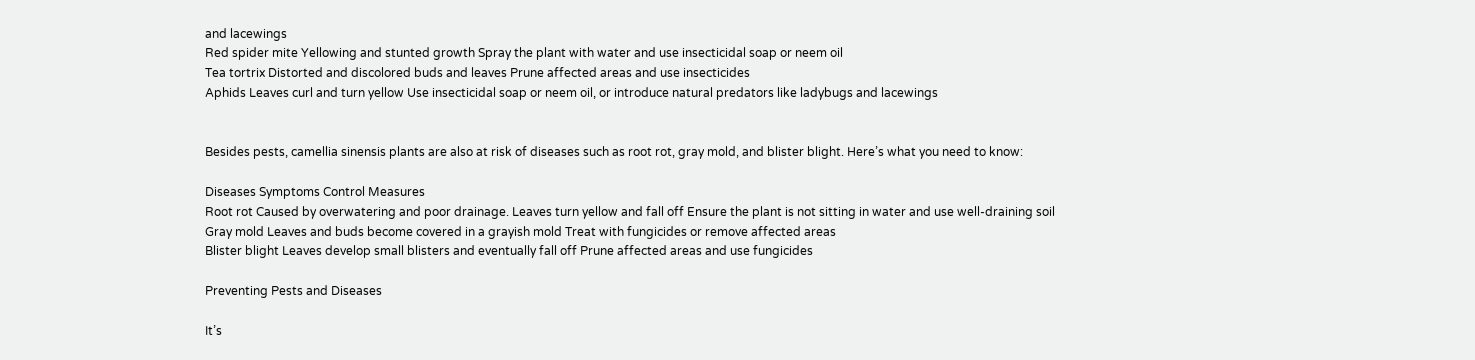and lacewings
Red spider mite Yellowing and stunted growth Spray the plant with water and use insecticidal soap or neem oil
Tea tortrix Distorted and discolored buds and leaves Prune affected areas and use insecticides
Aphids Leaves curl and turn yellow Use insecticidal soap or neem oil, or introduce natural predators like ladybugs and lacewings


Besides pests, camellia sinensis plants are also at risk of diseases such as root rot, gray mold, and blister blight. Here’s what you need to know:

Diseases Symptoms Control Measures
Root rot Caused by overwatering and poor drainage. Leaves turn yellow and fall off Ensure the plant is not sitting in water and use well-draining soil
Gray mold Leaves and buds become covered in a grayish mold Treat with fungicides or remove affected areas
Blister blight Leaves develop small blisters and eventually fall off Prune affected areas and use fungicides

Preventing Pests and Diseases

It’s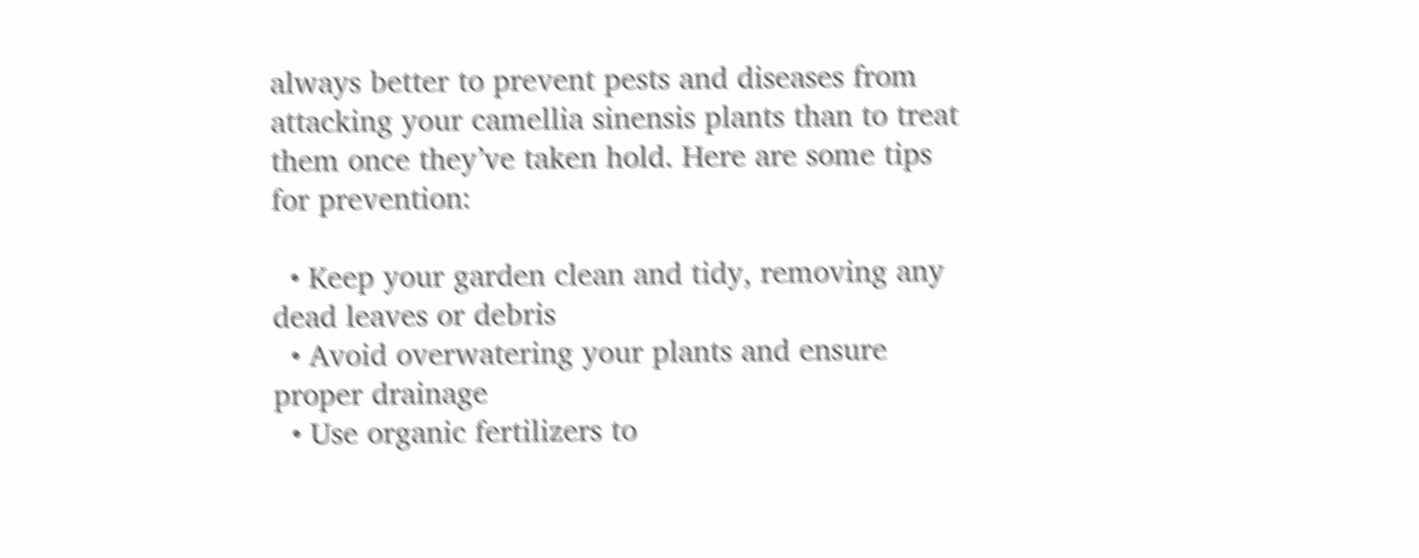always better to prevent pests and diseases from attacking your camellia sinensis plants than to treat them once they’ve taken hold. Here are some tips for prevention:

  • Keep your garden clean and tidy, removing any dead leaves or debris
  • Avoid overwatering your plants and ensure proper drainage
  • Use organic fertilizers to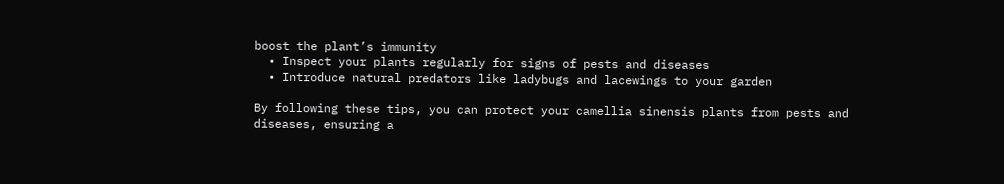boost the plant’s immunity
  • Inspect your plants regularly for signs of pests and diseases
  • Introduce natural predators like ladybugs and lacewings to your garden

By following these tips, you can protect your camellia sinensis plants from pests and diseases, ensuring a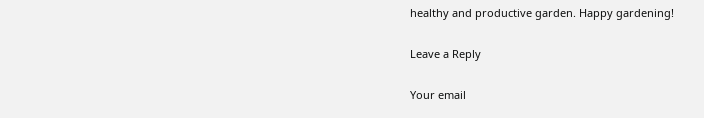healthy and productive garden. Happy gardening!

Leave a Reply

Your email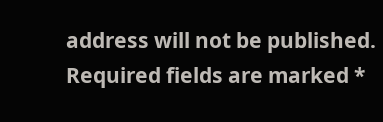address will not be published. Required fields are marked *